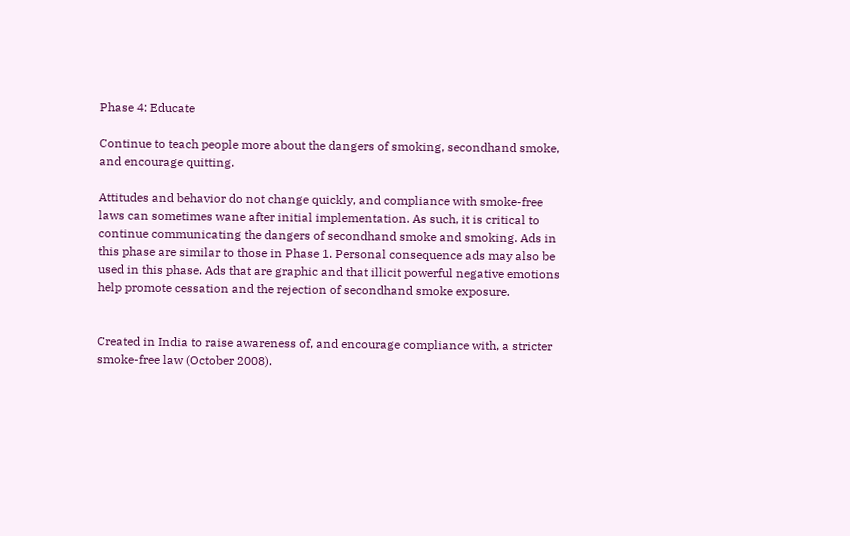Phase 4: Educate

Continue to teach people more about the dangers of smoking, secondhand smoke, and encourage quitting.

Attitudes and behavior do not change quickly, and compliance with smoke-free laws can sometimes wane after initial implementation. As such, it is critical to continue communicating the dangers of secondhand smoke and smoking. Ads in this phase are similar to those in Phase 1. Personal consequence ads may also be used in this phase. Ads that are graphic and that illicit powerful negative emotions help promote cessation and the rejection of secondhand smoke exposure.


Created in India to raise awareness of, and encourage compliance with, a stricter smoke-free law (October 2008).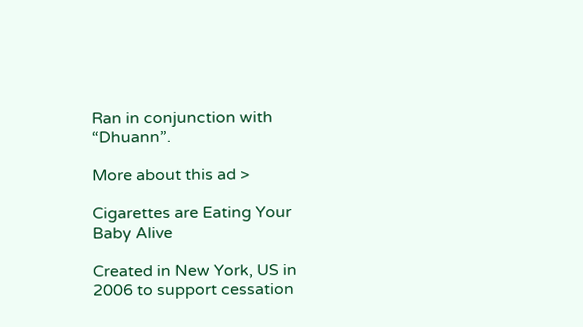Ran in conjunction with “Dhuann”.

More about this ad >

Cigarettes are Eating Your Baby Alive

Created in New York, US in 2006 to support cessation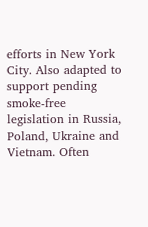efforts in New York City. Also adapted to support pending smoke-free legislation in Russia, Poland, Ukraine and Vietnam. Often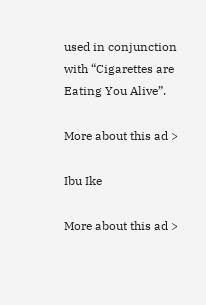used in conjunction with “Cigarettes are Eating You Alive”.

More about this ad >

Ibu Ike

More about this ad >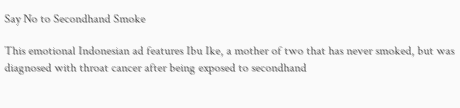Say No to Secondhand Smoke

This emotional Indonesian ad features Ibu Ike, a mother of two that has never smoked, but was diagnosed with throat cancer after being exposed to secondhand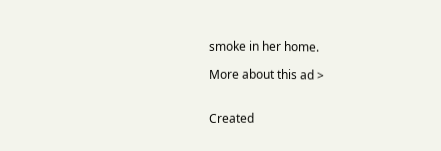smoke in her home.

More about this ad >


Created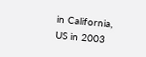in California, US in 2003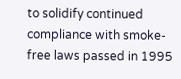to solidify continued compliance with smoke-free laws passed in 1995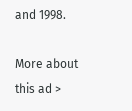and 1998.

More about this ad >